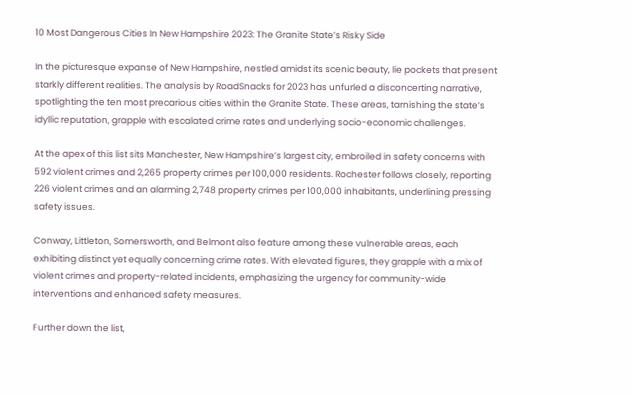10 Most Dangerous Cities In New Hampshire 2023: The Granite State’s Risky Side

In the picturesque expanse of New Hampshire, nestled amidst its scenic beauty, lie pockets that present starkly different realities. The analysis by RoadSnacks for 2023 has unfurled a disconcerting narrative, spotlighting the ten most precarious cities within the Granite State. These areas, tarnishing the state’s idyllic reputation, grapple with escalated crime rates and underlying socio-economic challenges.

At the apex of this list sits Manchester, New Hampshire’s largest city, embroiled in safety concerns with 592 violent crimes and 2,265 property crimes per 100,000 residents. Rochester follows closely, reporting 226 violent crimes and an alarming 2,748 property crimes per 100,000 inhabitants, underlining pressing safety issues.

Conway, Littleton, Somersworth, and Belmont also feature among these vulnerable areas, each exhibiting distinct yet equally concerning crime rates. With elevated figures, they grapple with a mix of violent crimes and property-related incidents, emphasizing the urgency for community-wide interventions and enhanced safety measures.

Further down the list,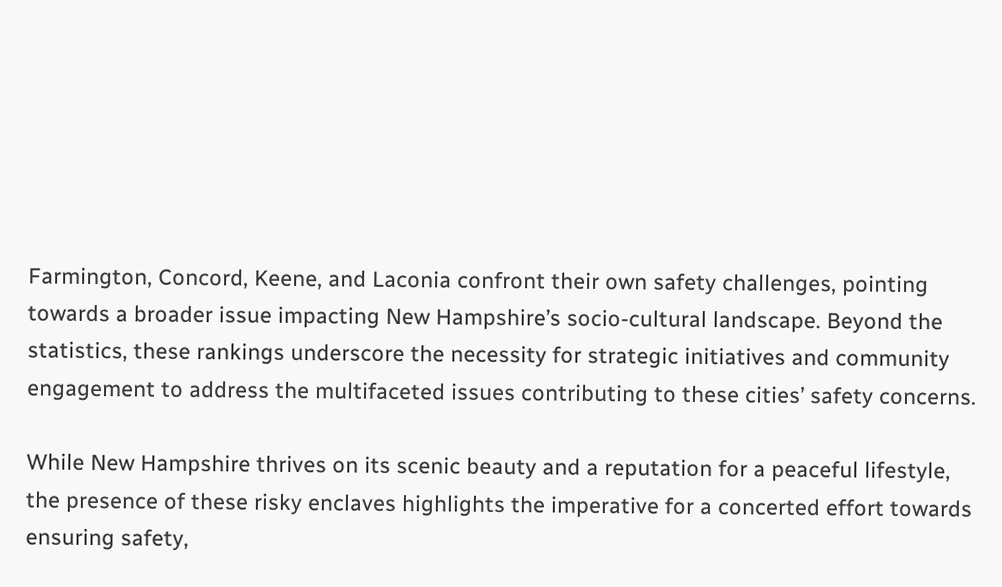Farmington, Concord, Keene, and Laconia confront their own safety challenges, pointing towards a broader issue impacting New Hampshire’s socio-cultural landscape. Beyond the statistics, these rankings underscore the necessity for strategic initiatives and community engagement to address the multifaceted issues contributing to these cities’ safety concerns.

While New Hampshire thrives on its scenic beauty and a reputation for a peaceful lifestyle, the presence of these risky enclaves highlights the imperative for a concerted effort towards ensuring safety,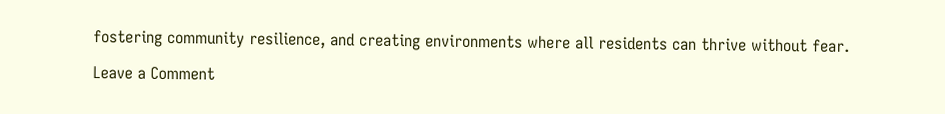fostering community resilience, and creating environments where all residents can thrive without fear.

Leave a Comment